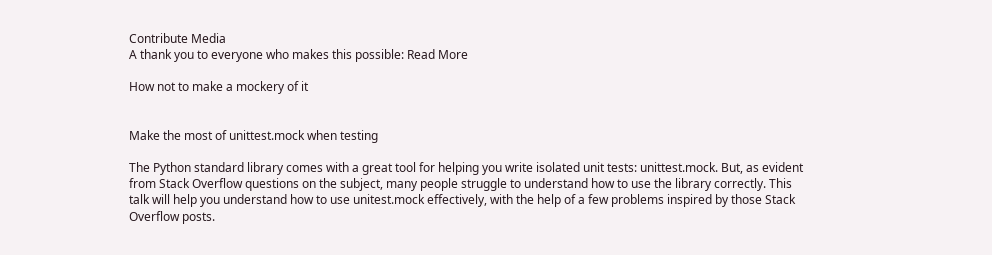Contribute Media
A thank you to everyone who makes this possible: Read More

How not to make a mockery of it


Make the most of unittest.mock when testing

The Python standard library comes with a great tool for helping you write isolated unit tests: unittest.mock. But, as evident from Stack Overflow questions on the subject, many people struggle to understand how to use the library correctly. This talk will help you understand how to use unitest.mock effectively, with the help of a few problems inspired by those Stack Overflow posts.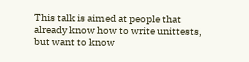This talk is aimed at people that already know how to write unittests, but want to know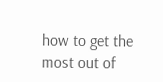how to get the most out of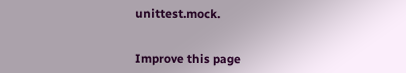unittest.mock.


Improve this page